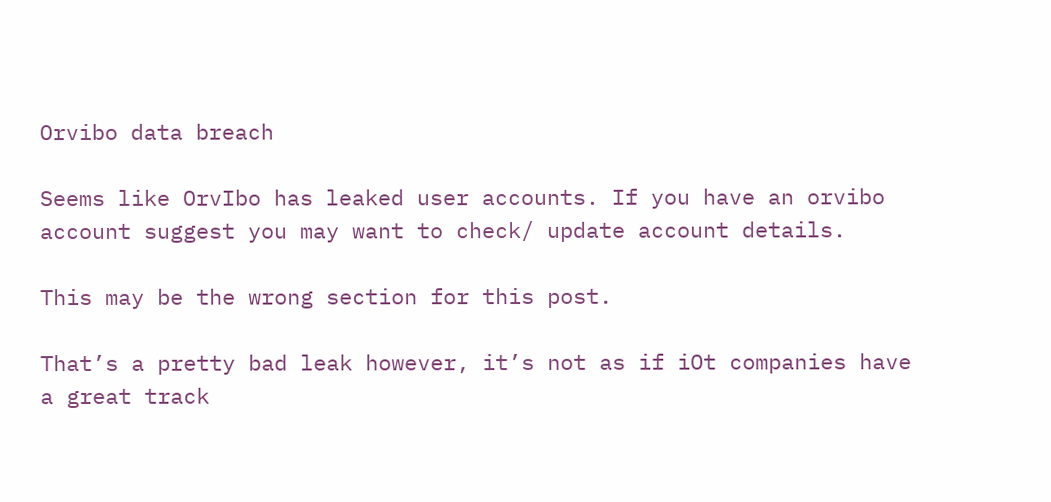Orvibo data breach

Seems like OrvIbo has leaked user accounts. If you have an orvibo account suggest you may want to check/ update account details.

This may be the wrong section for this post.

That’s a pretty bad leak however, it’s not as if iOt companies have a great track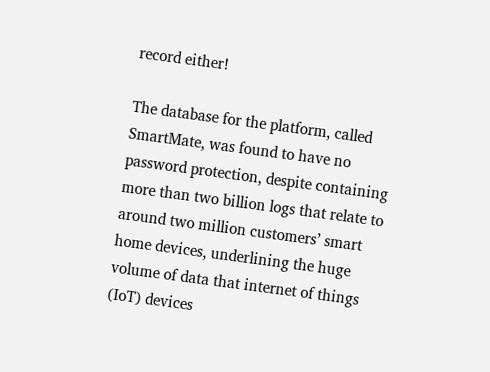record either!

The database for the platform, called SmartMate, was found to have no password protection, despite containing more than two billion logs that relate to around two million customers’ smart home devices, underlining the huge volume of data that internet of things (IoT) devices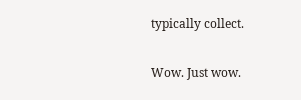typically collect.

Wow. Just wow.